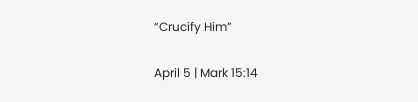“Crucify Him”

April 5 | Mark 15:14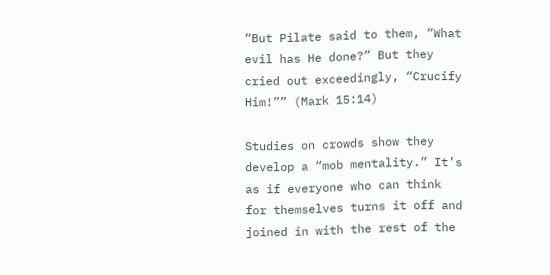“But Pilate said to them, “What evil has He done?” But they cried out exceedingly, “Crucify Him!”” (Mark 15:14)

Studies on crowds show they develop a “mob mentality.” It’s as if everyone who can think for themselves turns it off and joined in with the rest of the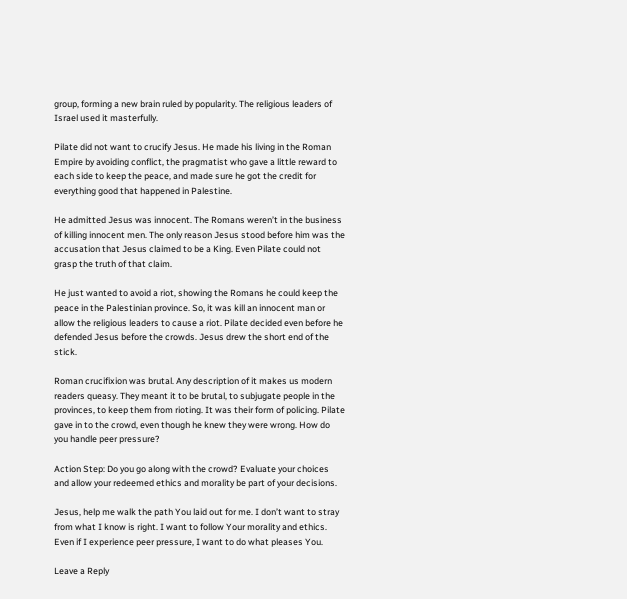group, forming a new brain ruled by popularity. The religious leaders of Israel used it masterfully.

Pilate did not want to crucify Jesus. He made his living in the Roman Empire by avoiding conflict, the pragmatist who gave a little reward to each side to keep the peace, and made sure he got the credit for everything good that happened in Palestine.

He admitted Jesus was innocent. The Romans weren’t in the business of killing innocent men. The only reason Jesus stood before him was the accusation that Jesus claimed to be a King. Even Pilate could not grasp the truth of that claim.

He just wanted to avoid a riot, showing the Romans he could keep the peace in the Palestinian province. So, it was kill an innocent man or allow the religious leaders to cause a riot. Pilate decided even before he defended Jesus before the crowds. Jesus drew the short end of the stick.

Roman crucifixion was brutal. Any description of it makes us modern readers queasy. They meant it to be brutal, to subjugate people in the provinces, to keep them from rioting. It was their form of policing. Pilate gave in to the crowd, even though he knew they were wrong. How do you handle peer pressure?

Action Step: Do you go along with the crowd? Evaluate your choices and allow your redeemed ethics and morality be part of your decisions.

Jesus, help me walk the path You laid out for me. I don’t want to stray from what I know is right. I want to follow Your morality and ethics. Even if I experience peer pressure, I want to do what pleases You.

Leave a Reply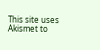This site uses Akismet to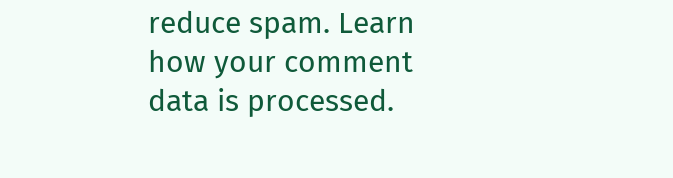reduce spam. Learn how your comment data is processed.